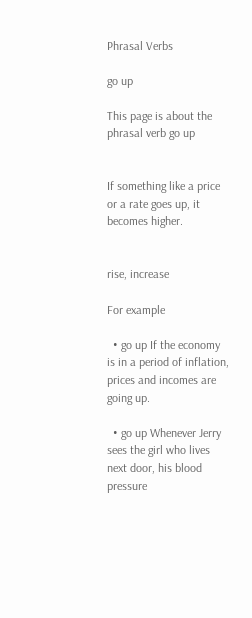Phrasal Verbs

go up

This page is about the phrasal verb go up


If something like a price or a rate goes up, it becomes higher.


rise, increase

For example

  • go up If the economy is in a period of inflation, prices and incomes are going up.

  • go up Whenever Jerry sees the girl who lives next door, his blood pressure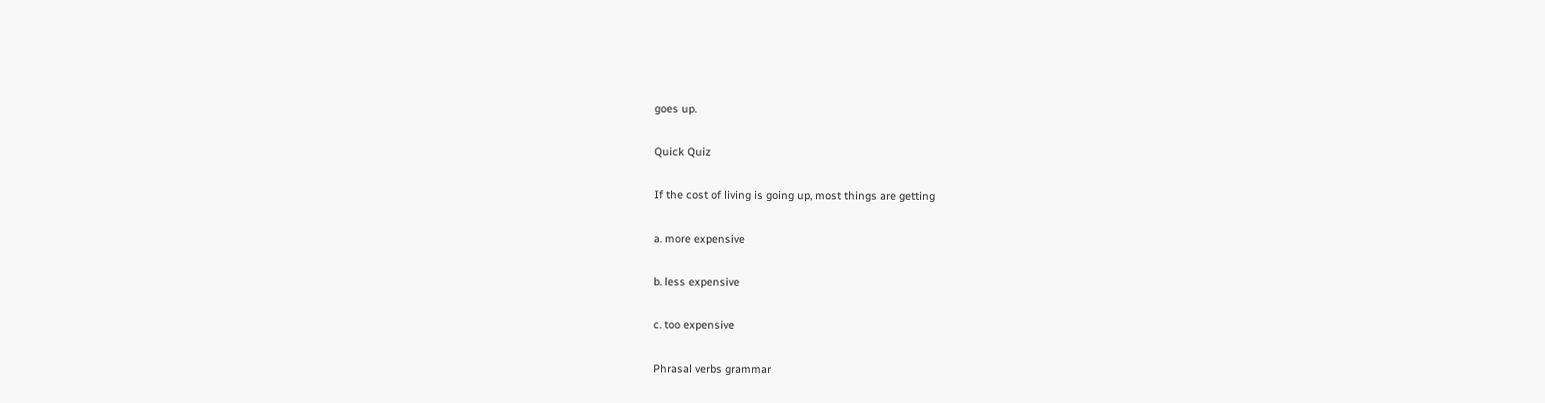goes up.

Quick Quiz

If the cost of living is going up, most things are getting

a. more expensive

b. less expensive

c. too expensive

Phrasal verbs grammar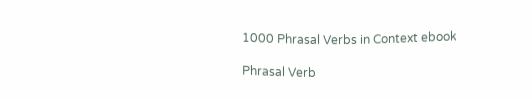1000 Phrasal Verbs in Context ebook

Phrasal Verb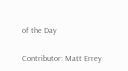of the Day

Contributor: Matt Errey